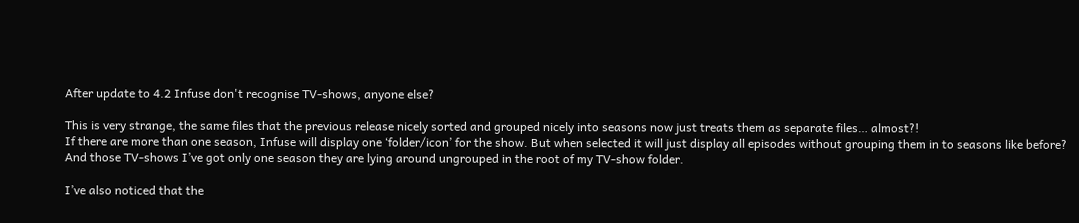After update to 4.2 Infuse don't recognise TV-shows, anyone else?

This is very strange, the same files that the previous release nicely sorted and grouped nicely into seasons now just treats them as separate files… almost?!
If there are more than one season, Infuse will display one ‘folder/icon’ for the show. But when selected it will just display all episodes without grouping them in to seasons like before?
And those TV-shows I’ve got only one season they are lying around ungrouped in the root of my TV-show folder.

I’ve also noticed that the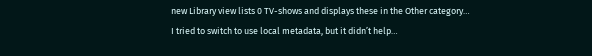new Library view lists 0 TV-shows and displays these in the Other category…
I tried to switch to use local metadata, but it didn’t help…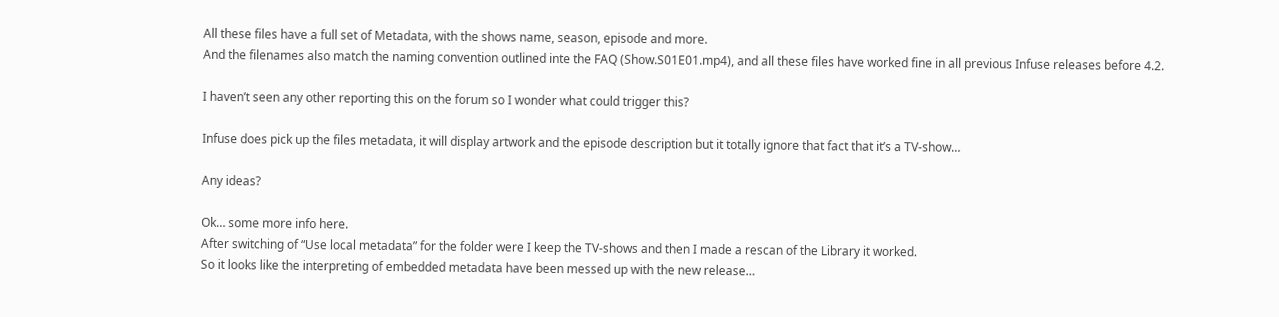All these files have a full set of Metadata, with the shows name, season, episode and more.
And the filenames also match the naming convention outlined inte the FAQ (Show.S01E01.mp4), and all these files have worked fine in all previous Infuse releases before 4.2.

I haven’t seen any other reporting this on the forum so I wonder what could trigger this?

Infuse does pick up the files metadata, it will display artwork and the episode description but it totally ignore that fact that it’s a TV-show…

Any ideas?

Ok… some more info here.
After switching of “Use local metadata” for the folder were I keep the TV-shows and then I made a rescan of the Library it worked.
So it looks like the interpreting of embedded metadata have been messed up with the new release…